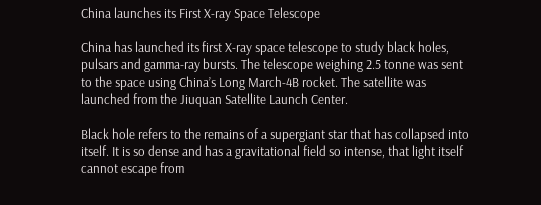China launches its First X-ray Space Telescope

China has launched its first X-ray space telescope to study black holes, pulsars and gamma-ray bursts. The telescope weighing 2.5 tonne was sent to the space using China’s Long March-4B rocket. The satellite was launched from the Jiuquan Satellite Launch Center.

Black hole refers to the remains of a supergiant star that has collapsed into itself. It is so dense and has a gravitational field so intense, that light itself cannot escape from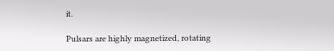it.

Pulsars are highly magnetized, rotating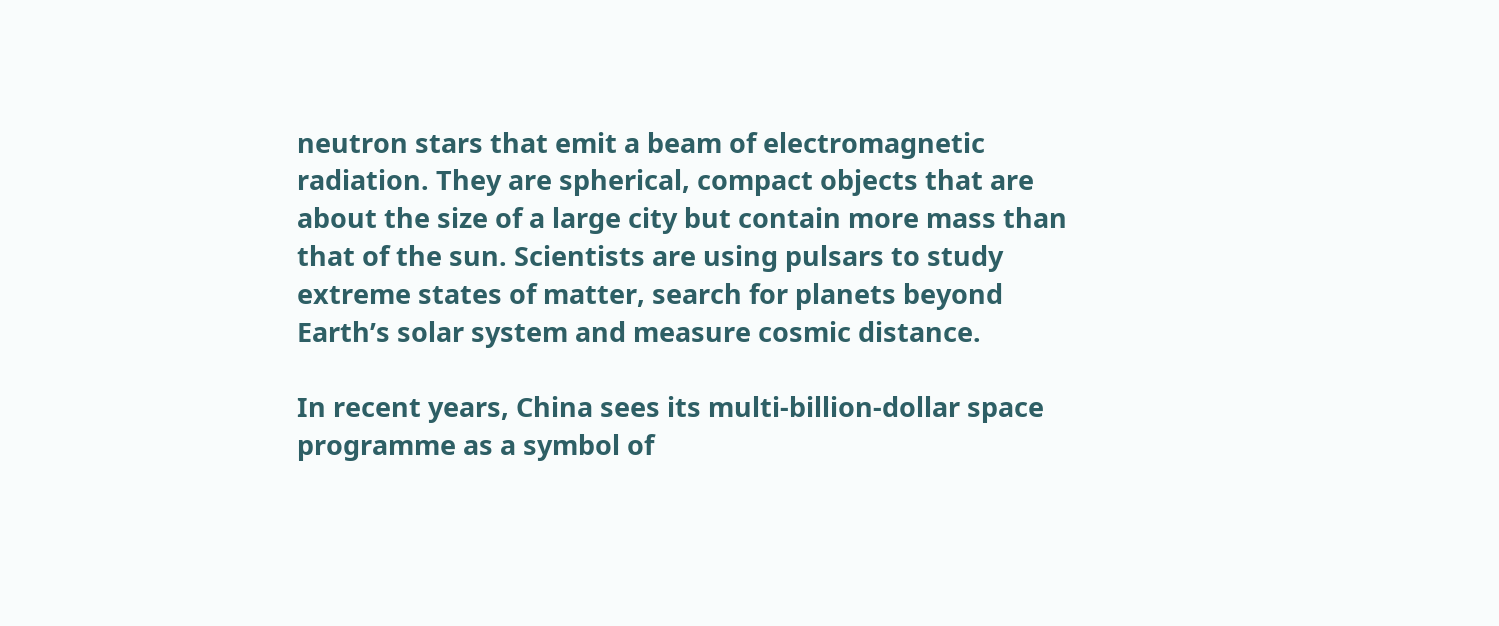neutron stars that emit a beam of electromagnetic radiation. They are spherical, compact objects that are about the size of a large city but contain more mass than that of the sun. Scientists are using pulsars to study extreme states of matter, search for planets beyond Earth’s solar system and measure cosmic distance.

In recent years, China sees its multi-billion-dollar space programme as a symbol of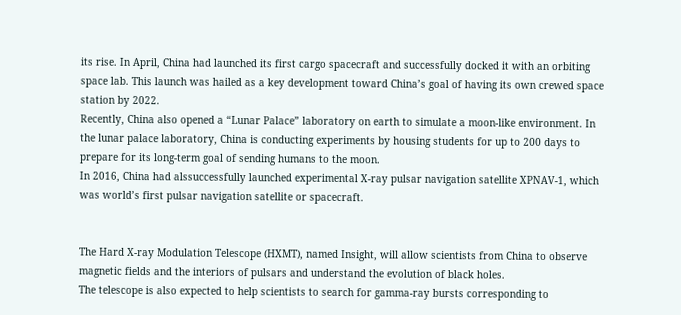its rise. In April, China had launched its first cargo spacecraft and successfully docked it with an orbiting space lab. This launch was hailed as a key development toward China’s goal of having its own crewed space station by 2022.
Recently, China also opened a “Lunar Palace” laboratory on earth to simulate a moon-like environment. In the lunar palace laboratory, China is conducting experiments by housing students for up to 200 days to prepare for its long-term goal of sending humans to the moon.
In 2016, China had alssuccessfully launched experimental X-ray pulsar navigation satellite XPNAV-1, which was world’s first pulsar navigation satellite or spacecraft.


The Hard X-ray Modulation Telescope (HXMT), named Insight, will allow scientists from China to observe magnetic fields and the interiors of pulsars and understand the evolution of black holes.
The telescope is also expected to help scientists to search for gamma-ray bursts corresponding to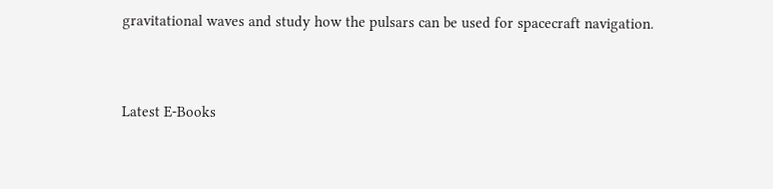gravitational waves and study how the pulsars can be used for spacecraft navigation.


Latest E-Books